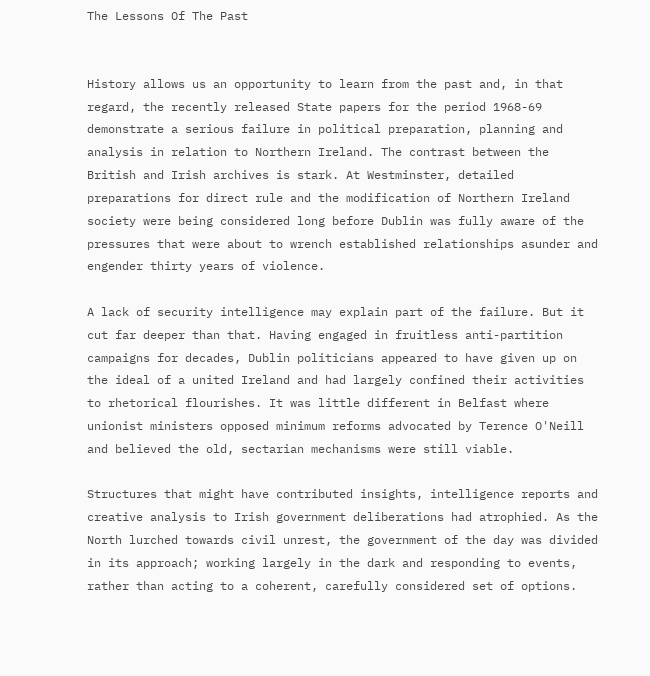The Lessons Of The Past


History allows us an opportunity to learn from the past and, in that regard, the recently released State papers for the period 1968-69 demonstrate a serious failure in political preparation, planning and analysis in relation to Northern Ireland. The contrast between the British and Irish archives is stark. At Westminster, detailed preparations for direct rule and the modification of Northern Ireland society were being considered long before Dublin was fully aware of the pressures that were about to wrench established relationships asunder and engender thirty years of violence.

A lack of security intelligence may explain part of the failure. But it cut far deeper than that. Having engaged in fruitless anti-partition campaigns for decades, Dublin politicians appeared to have given up on the ideal of a united Ireland and had largely confined their activities to rhetorical flourishes. It was little different in Belfast where unionist ministers opposed minimum reforms advocated by Terence O'Neill and believed the old, sectarian mechanisms were still viable.

Structures that might have contributed insights, intelligence reports and creative analysis to Irish government deliberations had atrophied. As the North lurched towards civil unrest, the government of the day was divided in its approach; working largely in the dark and responding to events, rather than acting to a coherent, carefully considered set of options.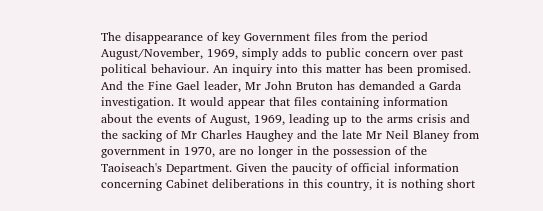The disappearance of key Government files from the period August/November, 1969, simply adds to public concern over past political behaviour. An inquiry into this matter has been promised. And the Fine Gael leader, Mr John Bruton has demanded a Garda investigation. It would appear that files containing information about the events of August, 1969, leading up to the arms crisis and the sacking of Mr Charles Haughey and the late Mr Neil Blaney from government in 1970, are no longer in the possession of the Taoiseach's Department. Given the paucity of official information concerning Cabinet deliberations in this country, it is nothing short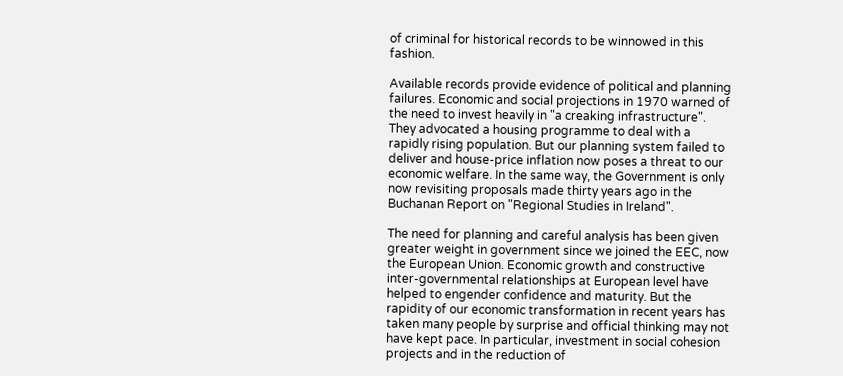of criminal for historical records to be winnowed in this fashion.

Available records provide evidence of political and planning failures. Economic and social projections in 1970 warned of the need to invest heavily in "a creaking infrastructure". They advocated a housing programme to deal with a rapidly rising population. But our planning system failed to deliver and house-price inflation now poses a threat to our economic welfare. In the same way, the Government is only now revisiting proposals made thirty years ago in the Buchanan Report on "Regional Studies in Ireland".

The need for planning and careful analysis has been given greater weight in government since we joined the EEC, now the European Union. Economic growth and constructive inter-governmental relationships at European level have helped to engender confidence and maturity. But the rapidity of our economic transformation in recent years has taken many people by surprise and official thinking may not have kept pace. In particular, investment in social cohesion projects and in the reduction of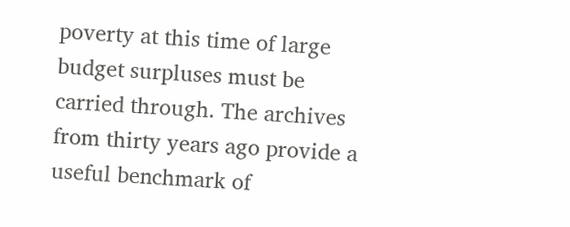poverty at this time of large budget surpluses must be carried through. The archives from thirty years ago provide a useful benchmark of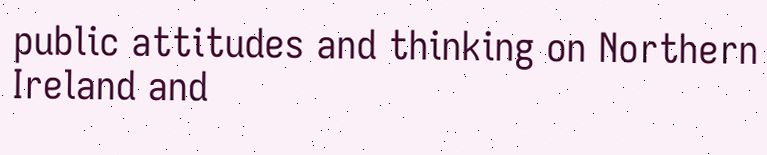public attitudes and thinking on Northern Ireland and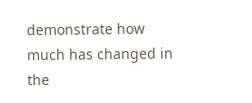demonstrate how much has changed in the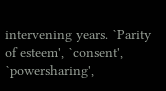intervening years. `Parity of esteem', `consent', `powersharing',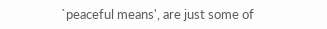`peaceful means', are just some of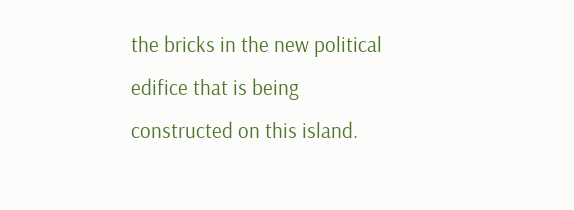the bricks in the new political edifice that is being constructed on this island.